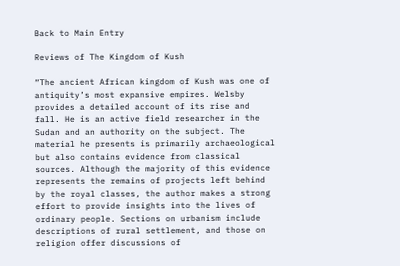Back to Main Entry

Reviews of The Kingdom of Kush

“The ancient African kingdom of Kush was one of antiquity’s most expansive empires. Welsby provides a detailed account of its rise and fall. He is an active field researcher in the Sudan and an authority on the subject. The material he presents is primarily archaeological but also contains evidence from classical sources. Although the majority of this evidence represents the remains of projects left behind by the royal classes, the author makes a strong effort to provide insights into the lives of ordinary people. Sections on urbanism include descriptions of rural settlement, and those on religion offer discussions of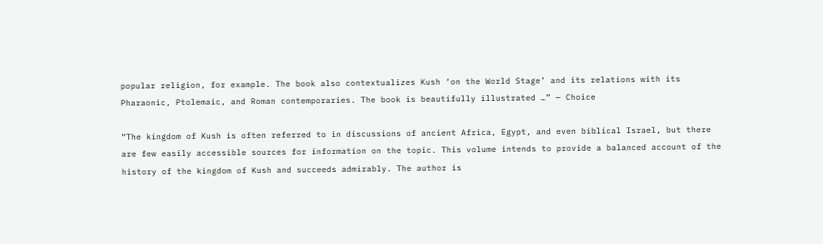popular religion, for example. The book also contextualizes Kush ‘on the World Stage’ and its relations with its Pharaonic, Ptolemaic, and Roman contemporaries. The book is beautifully illustrated …” — Choice

“The kingdom of Kush is often referred to in discussions of ancient Africa, Egypt, and even biblical Israel, but there are few easily accessible sources for information on the topic. This volume intends to provide a balanced account of the history of the kingdom of Kush and succeeds admirably. The author is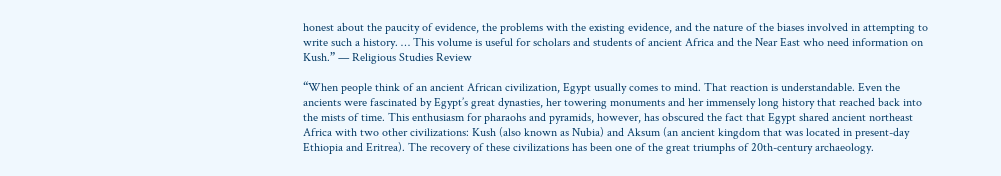honest about the paucity of evidence, the problems with the existing evidence, and the nature of the biases involved in attempting to write such a history. … This volume is useful for scholars and students of ancient Africa and the Near East who need information on Kush.” — Religious Studies Review

“When people think of an ancient African civilization, Egypt usually comes to mind. That reaction is understandable. Even the ancients were fascinated by Egypt’s great dynasties, her towering monuments and her immensely long history that reached back into the mists of time. This enthusiasm for pharaohs and pyramids, however, has obscured the fact that Egypt shared ancient northeast Africa with two other civilizations: Kush (also known as Nubia) and Aksum (an ancient kingdom that was located in present-day Ethiopia and Eritrea). The recovery of these civilizations has been one of the great triumphs of 20th-century archaeology.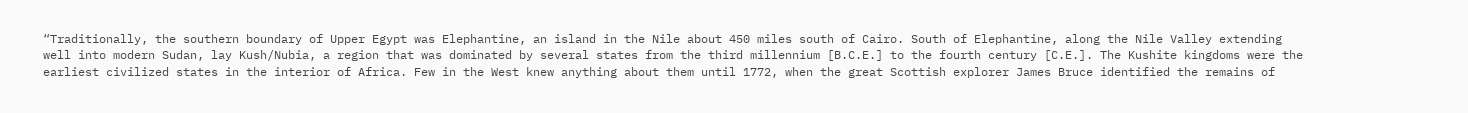“Traditionally, the southern boundary of Upper Egypt was Elephantine, an island in the Nile about 450 miles south of Cairo. South of Elephantine, along the Nile Valley extending well into modern Sudan, lay Kush/Nubia, a region that was dominated by several states from the third millennium [B.C.E.] to the fourth century [C.E.]. The Kushite kingdoms were the earliest civilized states in the interior of Africa. Few in the West knew anything about them until 1772, when the great Scottish explorer James Bruce identified the remains of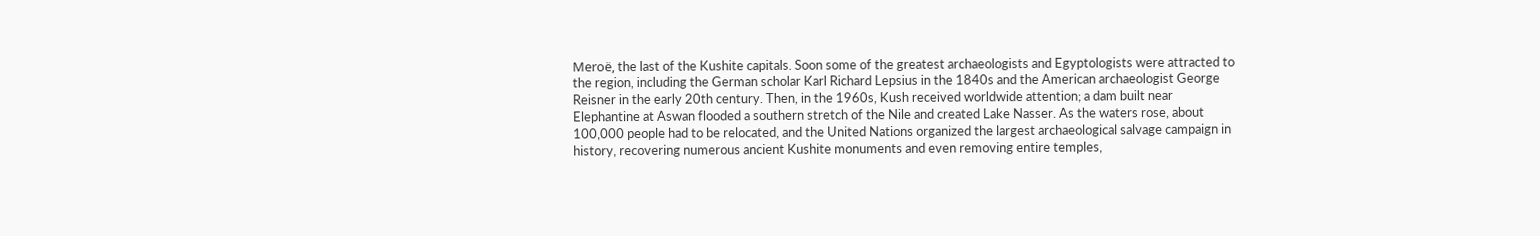Meroë, the last of the Kushite capitals. Soon some of the greatest archaeologists and Egyptologists were attracted to the region, including the German scholar Karl Richard Lepsius in the 1840s and the American archaeologist George Reisner in the early 20th century. Then, in the 1960s, Kush received worldwide attention; a dam built near Elephantine at Aswan flooded a southern stretch of the Nile and created Lake Nasser. As the waters rose, about 100,000 people had to be relocated, and the United Nations organized the largest archaeological salvage campaign in history, recovering numerous ancient Kushite monuments and even removing entire temples,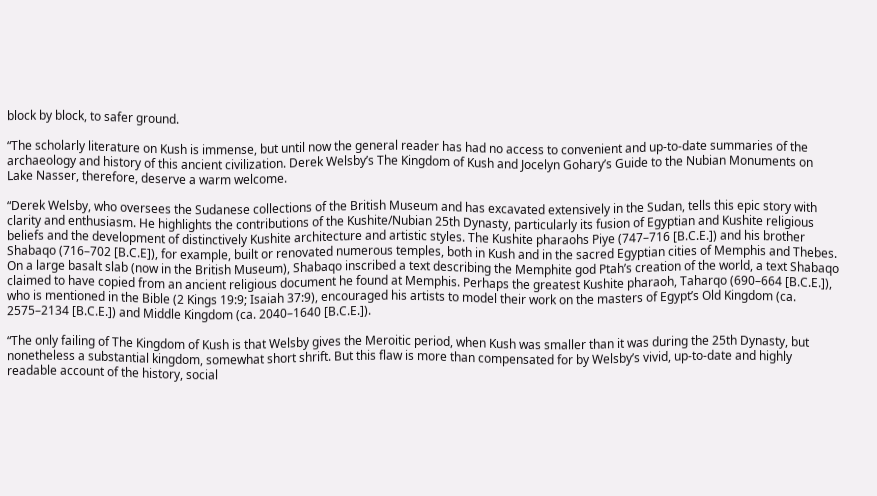block by block, to safer ground.

“The scholarly literature on Kush is immense, but until now the general reader has had no access to convenient and up-to-date summaries of the archaeology and history of this ancient civilization. Derek Welsby’s The Kingdom of Kush and Jocelyn Gohary’s Guide to the Nubian Monuments on Lake Nasser, therefore, deserve a warm welcome.

“Derek Welsby, who oversees the Sudanese collections of the British Museum and has excavated extensively in the Sudan, tells this epic story with clarity and enthusiasm. He highlights the contributions of the Kushite/Nubian 25th Dynasty, particularly its fusion of Egyptian and Kushite religious beliefs and the development of distinctively Kushite architecture and artistic styles. The Kushite pharaohs Piye (747–716 [B.C.E.]) and his brother Shabaqo (716–702 [B.C.E]), for example, built or renovated numerous temples, both in Kush and in the sacred Egyptian cities of Memphis and Thebes. On a large basalt slab (now in the British Museum), Shabaqo inscribed a text describing the Memphite god Ptah’s creation of the world, a text Shabaqo claimed to have copied from an ancient religious document he found at Memphis. Perhaps the greatest Kushite pharaoh, Taharqo (690–664 [B.C.E.]), who is mentioned in the Bible (2 Kings 19:9; Isaiah 37:9), encouraged his artists to model their work on the masters of Egypt’s Old Kingdom (ca. 2575–2134 [B.C.E.]) and Middle Kingdom (ca. 2040–1640 [B.C.E.]).

“The only failing of The Kingdom of Kush is that Welsby gives the Meroitic period, when Kush was smaller than it was during the 25th Dynasty, but nonetheless a substantial kingdom, somewhat short shrift. But this flaw is more than compensated for by Welsby’s vivid, up-to-date and highly readable account of the history, social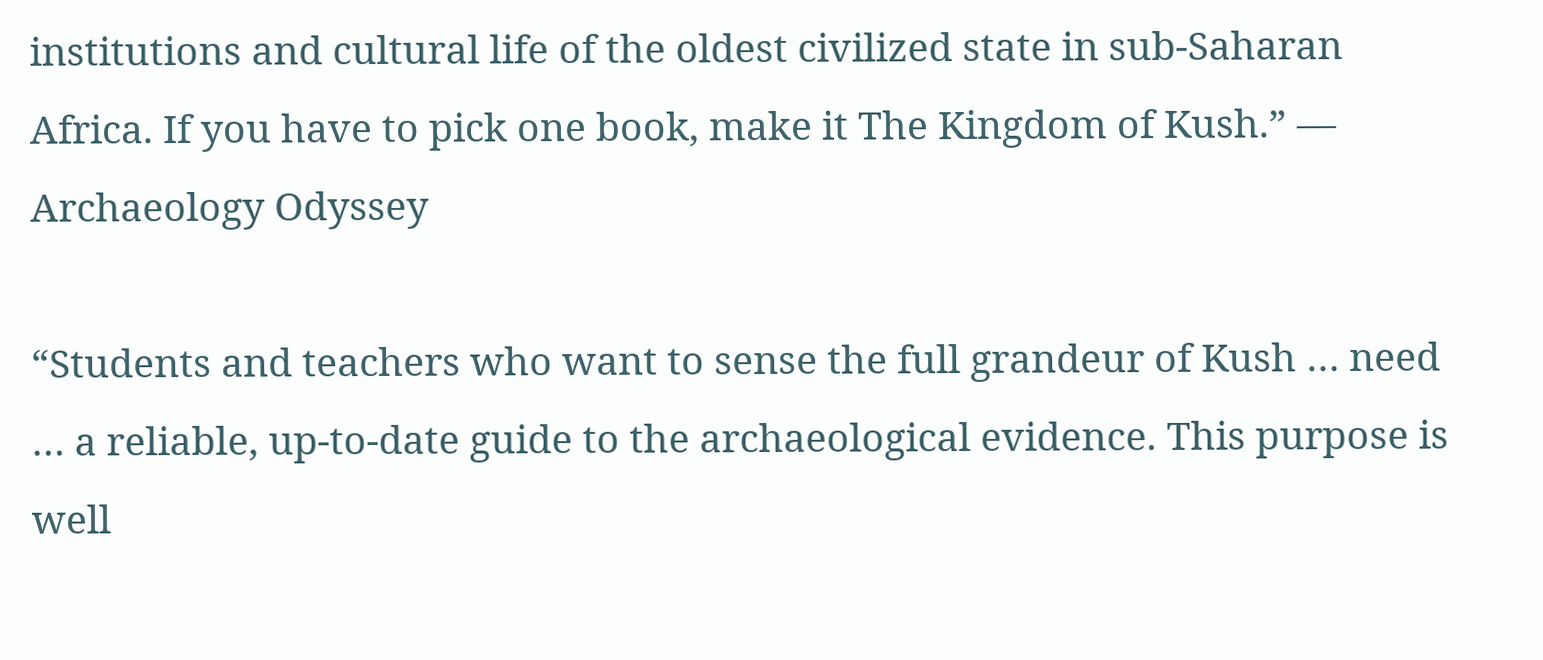institutions and cultural life of the oldest civilized state in sub-Saharan Africa. If you have to pick one book, make it The Kingdom of Kush.” — Archaeology Odyssey

“Students and teachers who want to sense the full grandeur of Kush … need … a reliable, up-to-date guide to the archaeological evidence. This purpose is well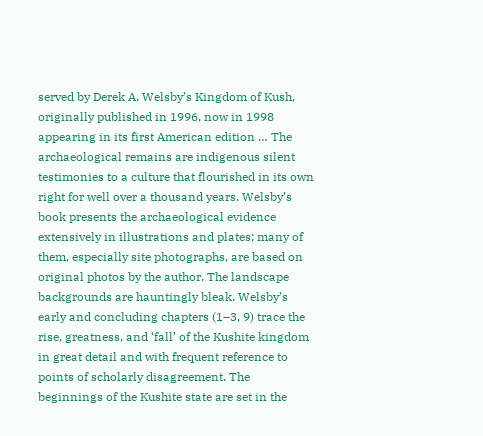served by Derek A. Welsby’s Kingdom of Kush, originally published in 1996, now in 1998 appearing in its first American edition … The archaeological remains are indigenous silent testimonies to a culture that flourished in its own right for well over a thousand years. Welsby’s book presents the archaeological evidence extensively in illustrations and plates; many of them, especially site photographs, are based on original photos by the author. The landscape backgrounds are hauntingly bleak. Welsby’s early and concluding chapters (1–3, 9) trace the rise, greatness, and ‘fall’ of the Kushite kingdom in great detail and with frequent reference to points of scholarly disagreement. The beginnings of the Kushite state are set in the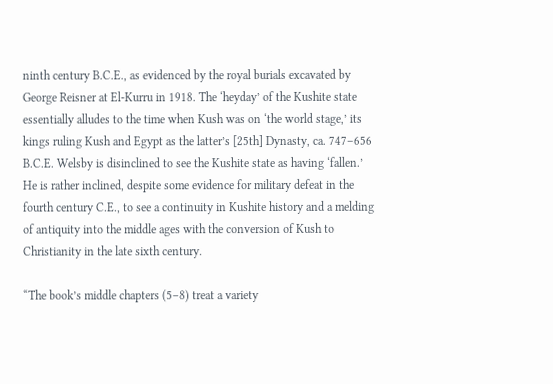ninth century B.C.E., as evidenced by the royal burials excavated by George Reisner at El-Kurru in 1918. The ‘heyday’ of the Kushite state essentially alludes to the time when Kush was on ‘the world stage,’ its kings ruling Kush and Egypt as the latter’s [25th] Dynasty, ca. 747–656 B.C.E. Welsby is disinclined to see the Kushite state as having ‘fallen.’ He is rather inclined, despite some evidence for military defeat in the fourth century C.E., to see a continuity in Kushite history and a melding of antiquity into the middle ages with the conversion of Kush to Christianity in the late sixth century.

“The book’s middle chapters (5–8) treat a variety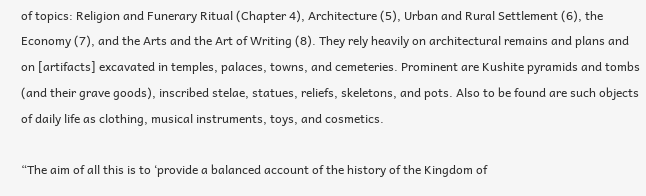of topics: Religion and Funerary Ritual (Chapter 4), Architecture (5), Urban and Rural Settlement (6), the Economy (7), and the Arts and the Art of Writing (8). They rely heavily on architectural remains and plans and on [artifacts] excavated in temples, palaces, towns, and cemeteries. Prominent are Kushite pyramids and tombs (and their grave goods), inscribed stelae, statues, reliefs, skeletons, and pots. Also to be found are such objects of daily life as clothing, musical instruments, toys, and cosmetics.

“The aim of all this is to ‘provide a balanced account of the history of the Kingdom of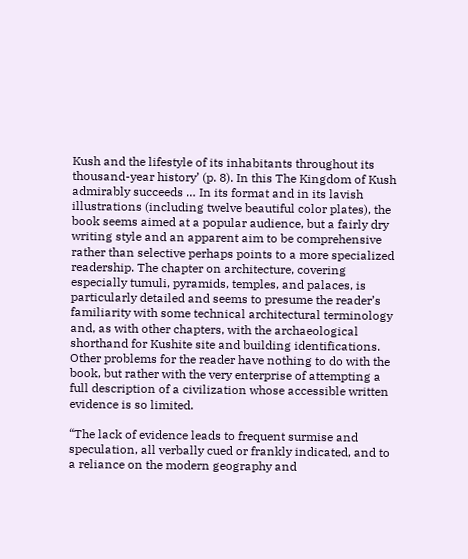Kush and the lifestyle of its inhabitants throughout its thousand-year history’ (p. 8). In this The Kingdom of Kush admirably succeeds … In its format and in its lavish illustrations (including twelve beautiful color plates), the book seems aimed at a popular audience, but a fairly dry writing style and an apparent aim to be comprehensive rather than selective perhaps points to a more specialized readership. The chapter on architecture, covering especially tumuli, pyramids, temples, and palaces, is particularly detailed and seems to presume the reader’s familiarity with some technical architectural terminology and, as with other chapters, with the archaeological shorthand for Kushite site and building identifications. Other problems for the reader have nothing to do with the book, but rather with the very enterprise of attempting a full description of a civilization whose accessible written evidence is so limited.

“The lack of evidence leads to frequent surmise and speculation, all verbally cued or frankly indicated, and to a reliance on the modern geography and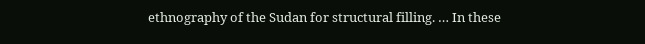ethnography of the Sudan for structural filling. … In these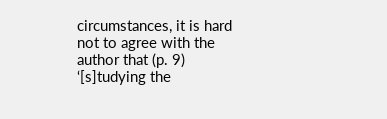circumstances, it is hard not to agree with the author that (p. 9) ‘[s]tudying the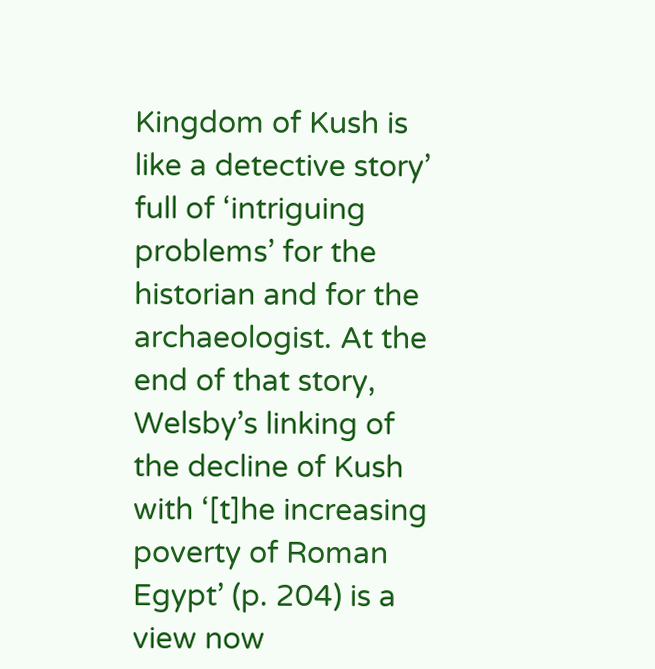Kingdom of Kush is like a detective story’ full of ‘intriguing problems’ for the historian and for the archaeologist. At the end of that story, Welsby’s linking of the decline of Kush with ‘[t]he increasing poverty of Roman Egypt’ (p. 204) is a view now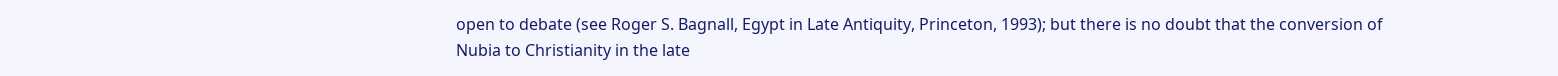open to debate (see Roger S. Bagnall, Egypt in Late Antiquity, Princeton, 1993); but there is no doubt that the conversion of Nubia to Christianity in the late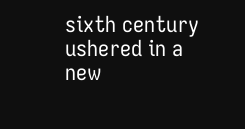sixth century ushered in a new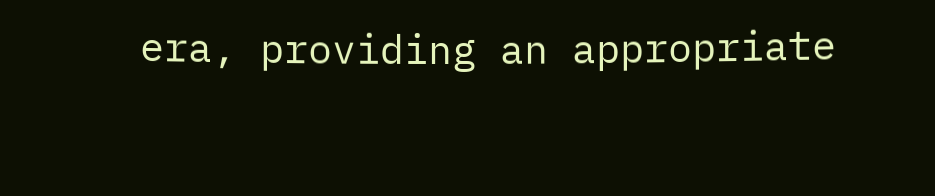era, providing an appropriate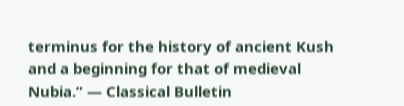terminus for the history of ancient Kush and a beginning for that of medieval Nubia.” — Classical Bulletin